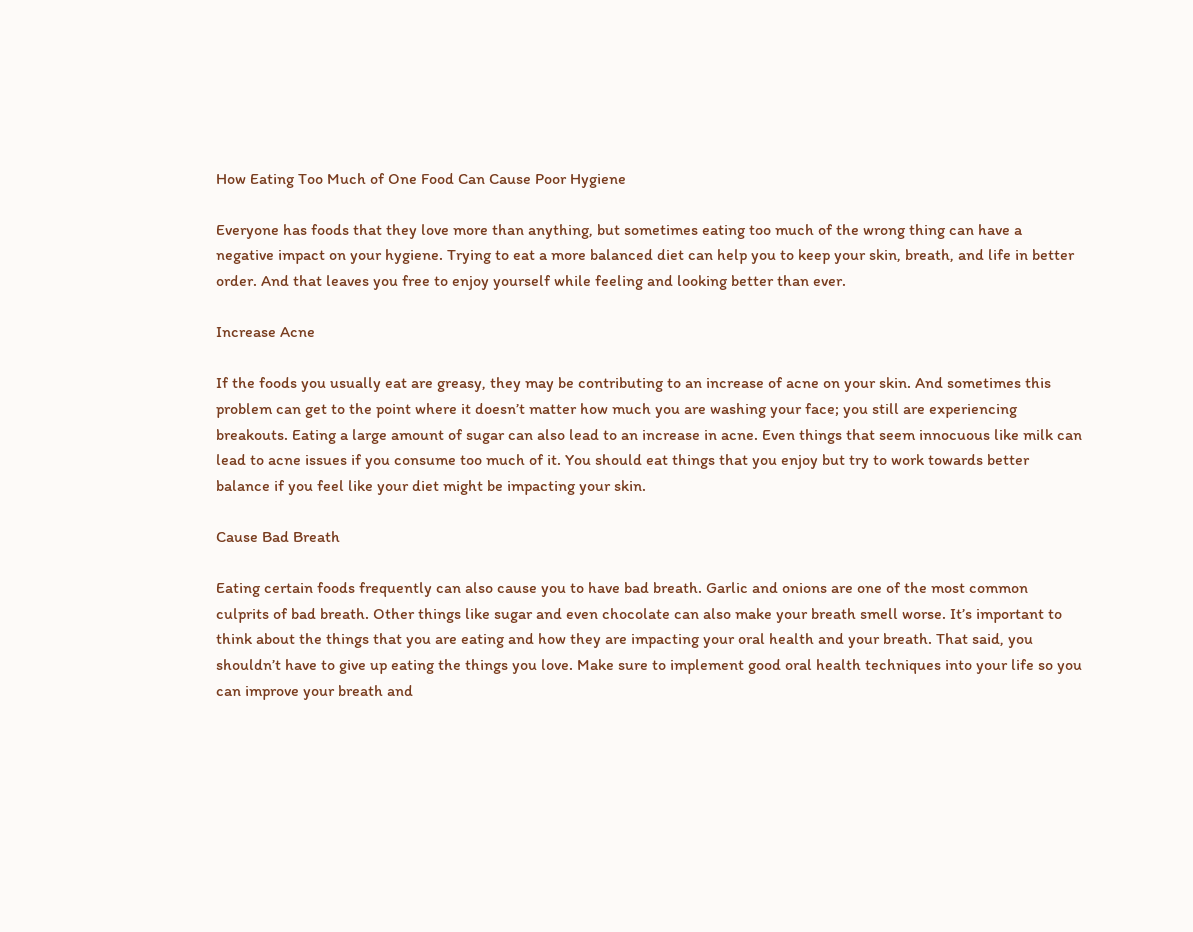How Eating Too Much of One Food Can Cause Poor Hygiene

Everyone has foods that they love more than anything, but sometimes eating too much of the wrong thing can have a negative impact on your hygiene. Trying to eat a more balanced diet can help you to keep your skin, breath, and life in better order. And that leaves you free to enjoy yourself while feeling and looking better than ever.

Increase Acne

If the foods you usually eat are greasy, they may be contributing to an increase of acne on your skin. And sometimes this problem can get to the point where it doesn’t matter how much you are washing your face; you still are experiencing breakouts. Eating a large amount of sugar can also lead to an increase in acne. Even things that seem innocuous like milk can lead to acne issues if you consume too much of it. You should eat things that you enjoy but try to work towards better balance if you feel like your diet might be impacting your skin.

Cause Bad Breath

Eating certain foods frequently can also cause you to have bad breath. Garlic and onions are one of the most common culprits of bad breath. Other things like sugar and even chocolate can also make your breath smell worse. It’s important to think about the things that you are eating and how they are impacting your oral health and your breath. That said, you shouldn’t have to give up eating the things you love. Make sure to implement good oral health techniques into your life so you can improve your breath and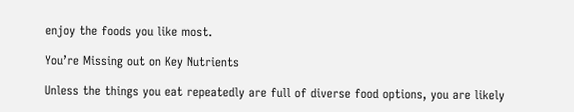enjoy the foods you like most.

You’re Missing out on Key Nutrients

Unless the things you eat repeatedly are full of diverse food options, you are likely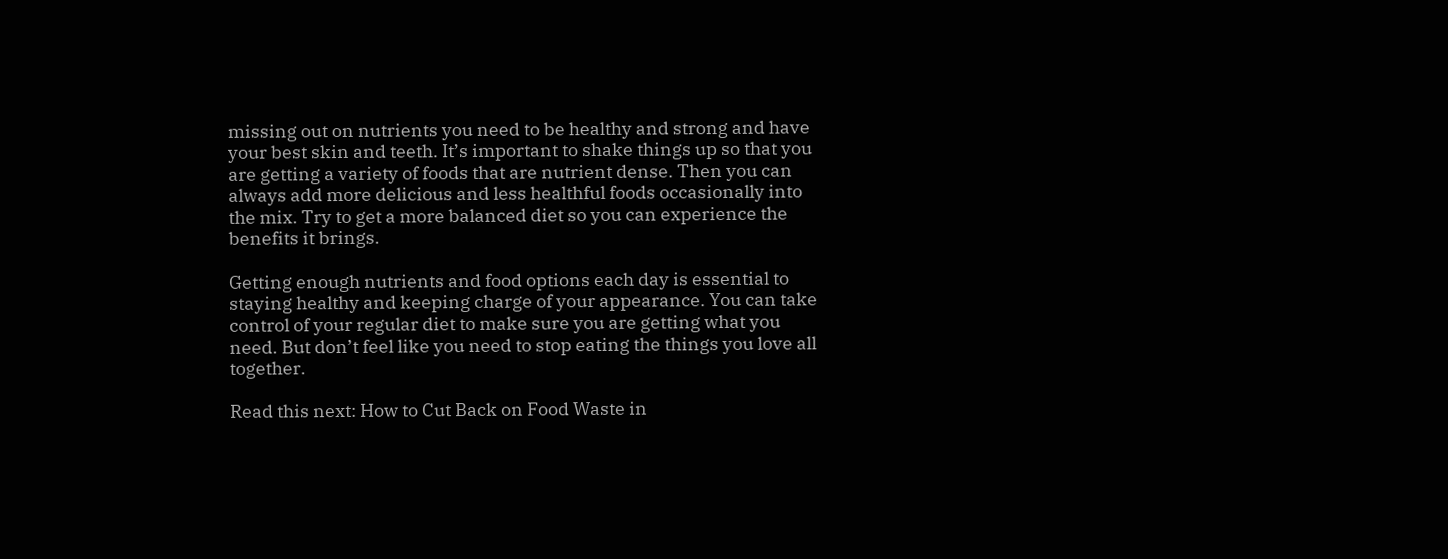missing out on nutrients you need to be healthy and strong and have your best skin and teeth. It’s important to shake things up so that you are getting a variety of foods that are nutrient dense. Then you can always add more delicious and less healthful foods occasionally into the mix. Try to get a more balanced diet so you can experience the benefits it brings.

Getting enough nutrients and food options each day is essential to staying healthy and keeping charge of your appearance. You can take control of your regular diet to make sure you are getting what you need. But don’t feel like you need to stop eating the things you love all together.

Read this next: How to Cut Back on Food Waste in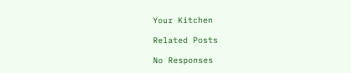Your Kitchen

Related Posts

No Responses